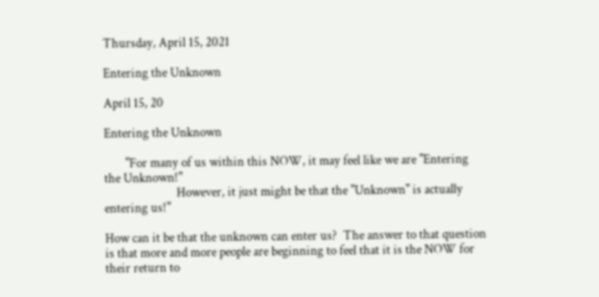Thursday, April 15, 2021

Entering the Unknown

April 15, 20

Entering the Unknown

       "For many of us within this NOW, it may feel like we are "Entering the Unknown!"
                        However, it just might be that the "Unknown" is actually entering us!"

How can it be that the unknown can enter us?  The answer to that question is that more and more people are beginning to feel that it is the NOW for their return to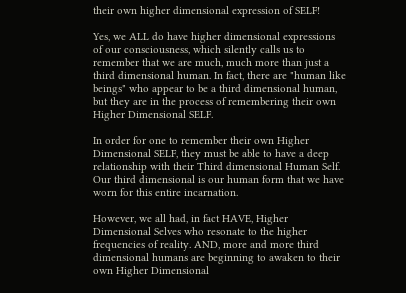their own higher dimensional expression of SELF!

Yes, we ALL do have higher dimensional expressions of our consciousness, which silently calls us to remember that we are much, much more than just a third dimensional human. In fact, there are "human like beings" who appear to be a third dimensional human, but they are in the process of remembering their own Higher Dimensional SELF.

In order for one to remember their own Higher Dimensional SELF, they must be able to have a deep relationship with their Third dimensional Human Self. Our third dimensional is our human form that we have worn for this entire incarnation.

However, we all had, in fact HAVE, Higher Dimensional Selves who resonate to the higher frequencies of reality. AND, more and more third dimensional humans are beginning to awaken to their own Higher Dimensional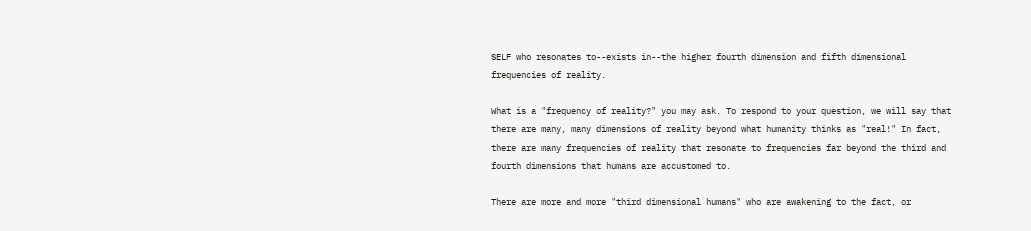SELF who resonates to--exists in--the higher fourth dimension and fifth dimensional frequencies of reality.

What is a "frequency of reality?" you may ask. To respond to your question, we will say that there are many, many dimensions of reality beyond what humanity thinks as "real!" In fact, there are many frequencies of reality that resonate to frequencies far beyond the third and fourth dimensions that humans are accustomed to.

There are more and more "third dimensional humans" who are awakening to the fact, or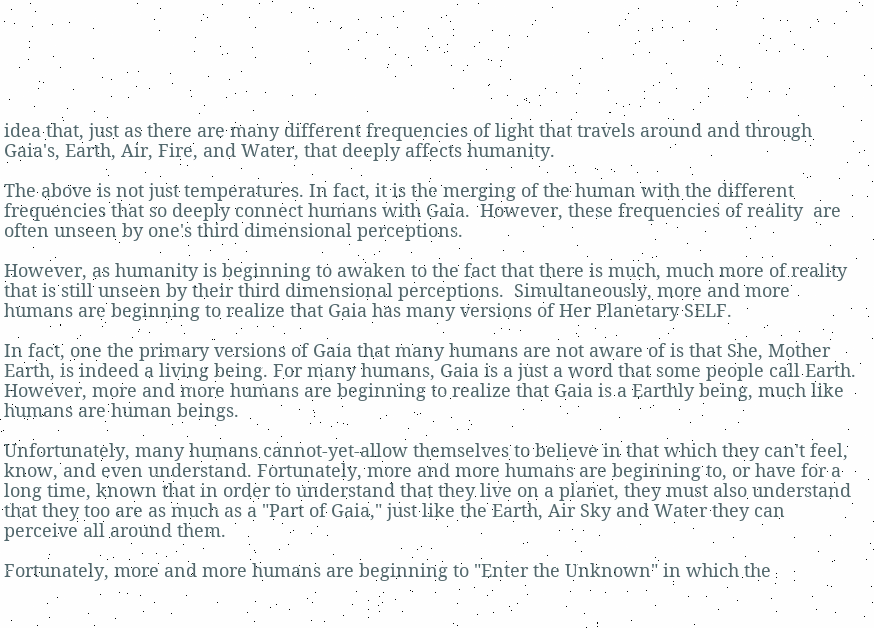idea that, just as there are many different frequencies of light that travels around and through Gaia's, Earth, Air, Fire, and Water, that deeply affects humanity.

The above is not just temperatures. In fact, it is the merging of the human with the different frequencies that so deeply connect humans with Gaia.  However, these frequencies of reality  are often unseen by one's third dimensional perceptions.

However, as humanity is beginning to awaken to the fact that there is much, much more of reality that is still unseen by their third dimensional perceptions.  Simultaneously, more and more humans are beginning to realize that Gaia has many versions of Her Planetary SELF.

In fact, one the primary versions of Gaia that many humans are not aware of is that She, Mother Earth, is indeed a living being. For many humans, Gaia is a just a word that some people call Earth.  However, more and more humans are beginning to realize that Gaia is a Earthly being, much like humans are human beings.

Unfortunately, many humans cannot-yet-allow themselves to believe in that which they can't feel, know, and even understand. Fortunately, more and more humans are beginning to, or have for a long time, known that in order to understand that they live on a planet, they must also understand that they too are as much as a "Part of Gaia," just like the Earth, Air Sky and Water they can perceive all around them.

Fortunately, more and more humans are beginning to "Enter the Unknown" in which the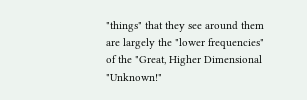"things" that they see around them are largely the "lower frequencies" of the "Great, Higher Dimensional "Unknown!"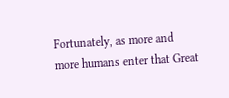Fortunately, as more and more humans enter that Great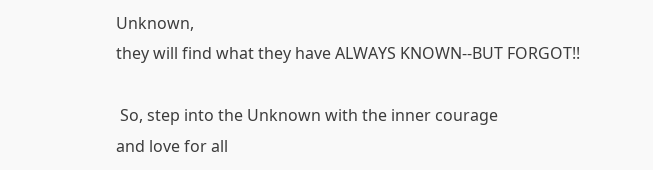Unknown,
they will find what they have ALWAYS KNOWN--BUT FORGOT!!

 So, step into the Unknown with the inner courage
and love for all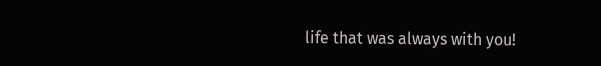life that was always with you!